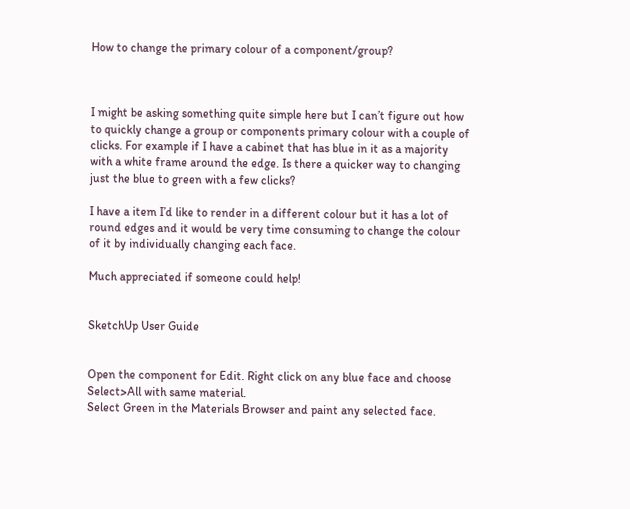How to change the primary colour of a component/group?



I might be asking something quite simple here but I can’t figure out how to quickly change a group or components primary colour with a couple of clicks. For example if I have a cabinet that has blue in it as a majority with a white frame around the edge. Is there a quicker way to changing just the blue to green with a few clicks?

I have a item I’d like to render in a different colour but it has a lot of round edges and it would be very time consuming to change the colour of it by individually changing each face.

Much appreciated if someone could help!


SketchUp User Guide


Open the component for Edit. Right click on any blue face and choose Select>All with same material.
Select Green in the Materials Browser and paint any selected face.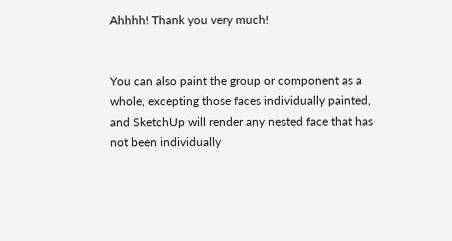Ahhhh! Thank you very much!


You can also paint the group or component as a whole, excepting those faces individually painted, and SketchUp will render any nested face that has not been individually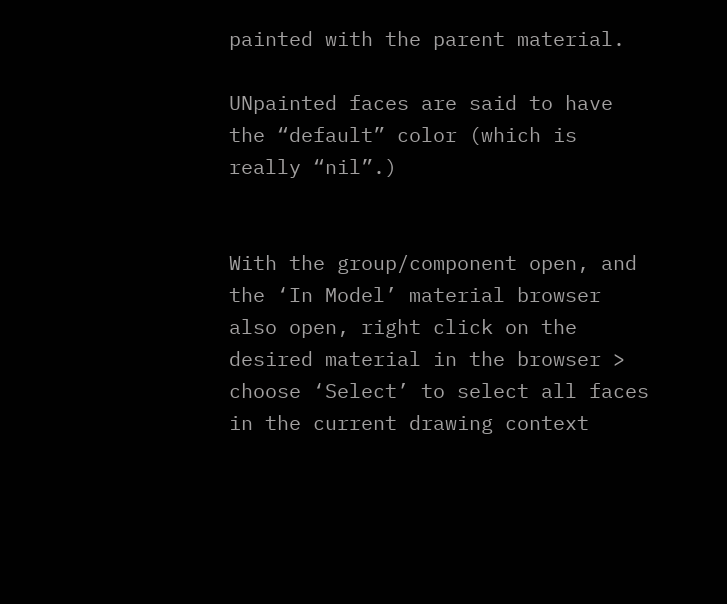painted with the parent material.

UNpainted faces are said to have the “default” color (which is really “nil”.)


With the group/component open, and the ‘In Model’ material browser also open, right click on the desired material in the browser > choose ‘Select’ to select all faces in the current drawing context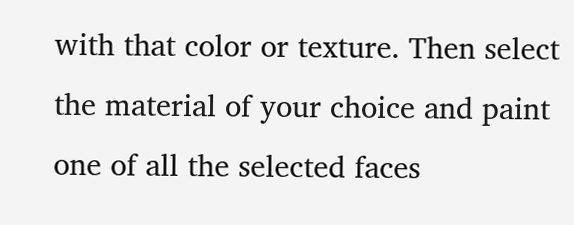with that color or texture. Then select the material of your choice and paint one of all the selected faces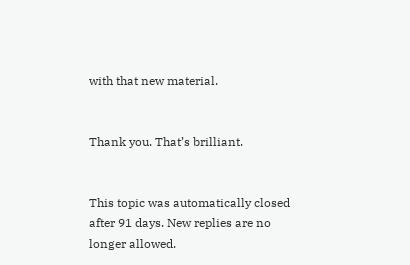with that new material.


Thank you. That’s brilliant.


This topic was automatically closed after 91 days. New replies are no longer allowed.